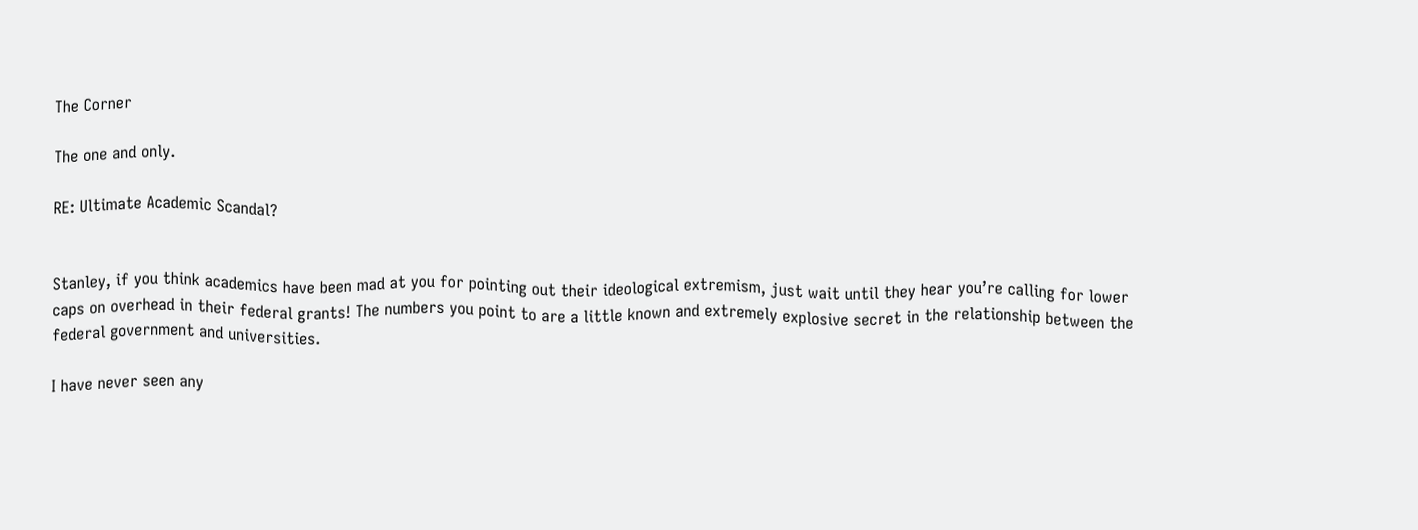The Corner

The one and only.

RE: Ultimate Academic Scandal?


Stanley, if you think academics have been mad at you for pointing out their ideological extremism, just wait until they hear you’re calling for lower caps on overhead in their federal grants! The numbers you point to are a little known and extremely explosive secret in the relationship between the federal government and universities.

I have never seen any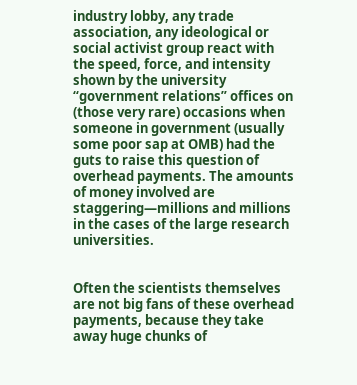industry lobby, any trade association, any ideological or social activist group react with the speed, force, and intensity shown by the university “government relations” offices on (those very rare) occasions when someone in government (usually some poor sap at OMB) had the guts to raise this question of overhead payments. The amounts of money involved are staggering—millions and millions in the cases of the large research universities.


Often the scientists themselves are not big fans of these overhead payments, because they take away huge chunks of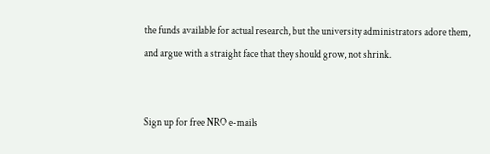the funds available for actual research, but the university administrators adore them, and argue with a straight face that they should grow, not shrink.


Sign up for free NRO e-mails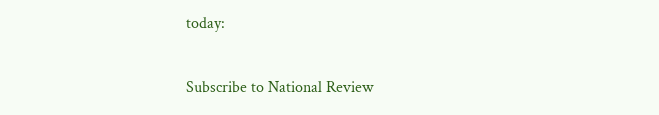today:

Subscribe to National Review